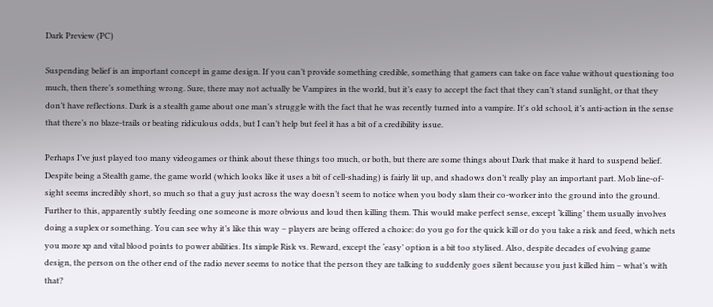Dark Preview (PC)

Suspending belief is an important concept in game design. If you can’t provide something credible, something that gamers can take on face value without questioning too much, then there’s something wrong. Sure, there may not actually be Vampires in the world, but it’s easy to accept the fact that they can’t stand sunlight, or that they don’t have reflections. Dark is a stealth game about one man’s struggle with the fact that he was recently turned into a vampire. It's old school, it’s anti-action in the sense that there’s no blaze-trails or beating ridiculous odds, but I can’t help but feel it has a bit of a credibility issue.

Perhaps I’ve just played too many videogames or think about these things too much, or both, but there are some things about Dark that make it hard to suspend belief. Despite being a Stealth game, the game world (which looks like it uses a bit of cell-shading) is fairly lit up, and shadows don’t really play an important part. Mob line-of-sight seems incredibly short, so much so that a guy just across the way doesn’t seem to notice when you body slam their co-worker into the ground into the ground. Further to this, apparently subtly feeding one someone is more obvious and loud then killing them. This would make perfect sense, except ‘killing’ them usually involves doing a suplex or something. You can see why it’s like this way – players are being offered a choice: do you go for the quick kill or do you take a risk and feed, which nets you more xp and vital blood points to power abilities. Its simple Risk vs. Reward, except the ‘easy’ option is a bit too stylised. Also, despite decades of evolving game design, the person on the other end of the radio never seems to notice that the person they are talking to suddenly goes silent because you just killed him – what’s with that?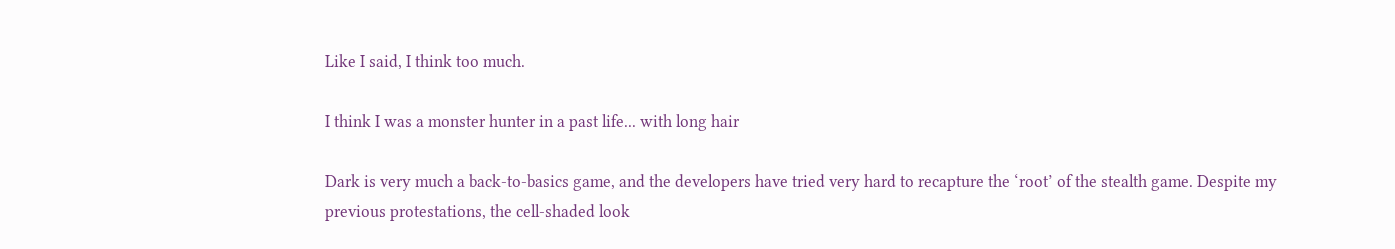Like I said, I think too much.

I think I was a monster hunter in a past life... with long hair

Dark is very much a back-to-basics game, and the developers have tried very hard to recapture the ‘root’ of the stealth game. Despite my previous protestations, the cell-shaded look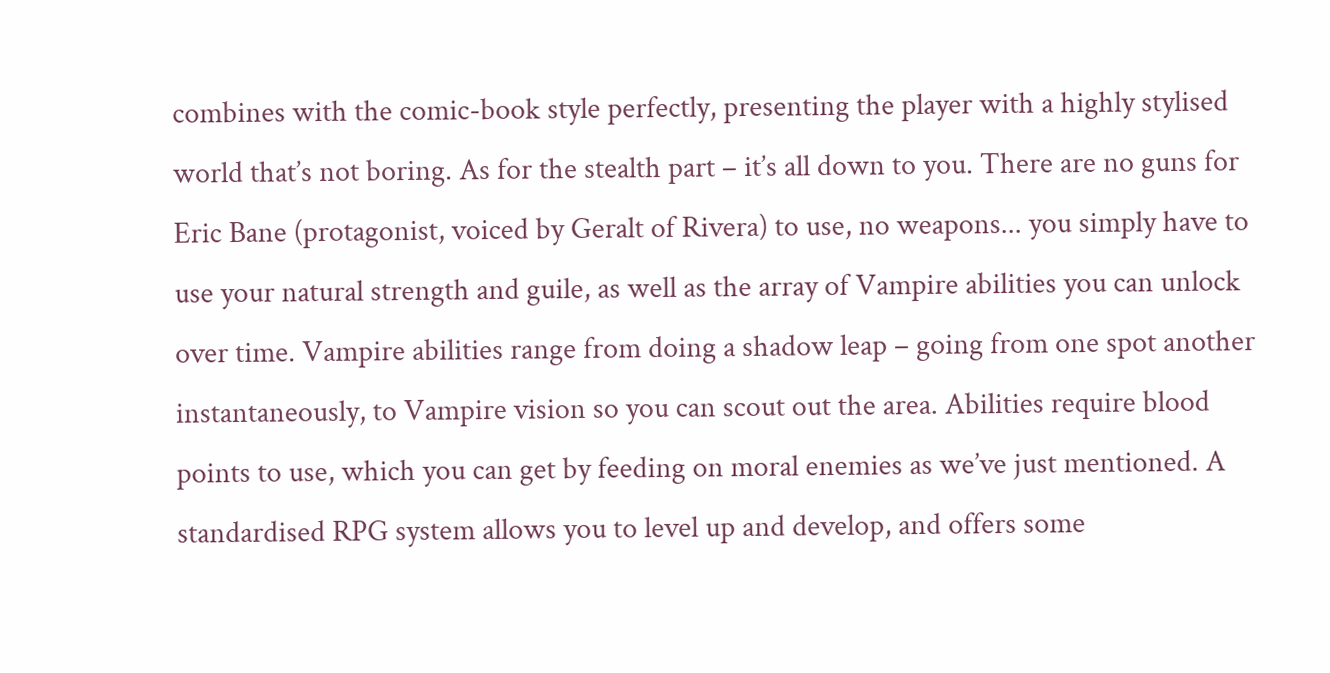combines with the comic-book style perfectly, presenting the player with a highly stylised world that’s not boring. As for the stealth part – it’s all down to you. There are no guns for Eric Bane (protagonist, voiced by Geralt of Rivera) to use, no weapons... you simply have to use your natural strength and guile, as well as the array of Vampire abilities you can unlock over time. Vampire abilities range from doing a shadow leap – going from one spot another instantaneously, to Vampire vision so you can scout out the area. Abilities require blood points to use, which you can get by feeding on moral enemies as we’ve just mentioned. A standardised RPG system allows you to level up and develop, and offers some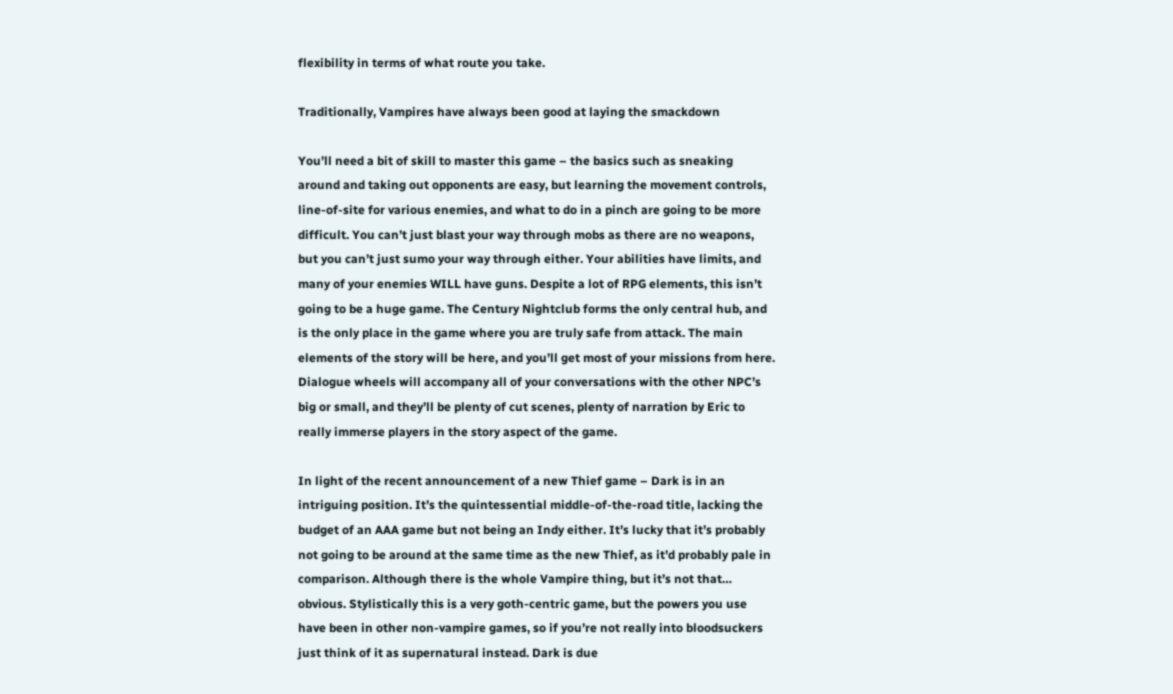flexibility in terms of what route you take.

Traditionally, Vampires have always been good at laying the smackdown

You’ll need a bit of skill to master this game – the basics such as sneaking around and taking out opponents are easy, but learning the movement controls, line-of-site for various enemies, and what to do in a pinch are going to be more difficult. You can’t just blast your way through mobs as there are no weapons, but you can’t just sumo your way through either. Your abilities have limits, and many of your enemies WILL have guns. Despite a lot of RPG elements, this isn’t going to be a huge game. The Century Nightclub forms the only central hub, and is the only place in the game where you are truly safe from attack. The main elements of the story will be here, and you’ll get most of your missions from here. Dialogue wheels will accompany all of your conversations with the other NPC’s big or small, and they’ll be plenty of cut scenes, plenty of narration by Eric to really immerse players in the story aspect of the game.

In light of the recent announcement of a new Thief game – Dark is in an intriguing position. It’s the quintessential middle-of-the-road title, lacking the budget of an AAA game but not being an Indy either. It’s lucky that it’s probably not going to be around at the same time as the new Thief, as it’d probably pale in comparison. Although there is the whole Vampire thing, but it’s not that… obvious. Stylistically this is a very goth-centric game, but the powers you use have been in other non-vampire games, so if you’re not really into bloodsuckers just think of it as supernatural instead. Dark is due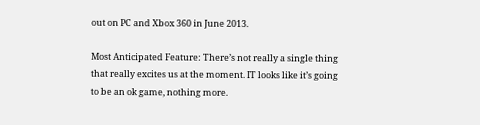out on PC and Xbox 360 in June 2013.

Most Anticipated Feature: There’s not really a single thing that really excites us at the moment. IT looks like it’s going to be an ok game, nothing more.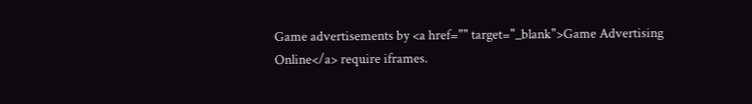Game advertisements by <a href="" target="_blank">Game Advertising Online</a> require iframes.